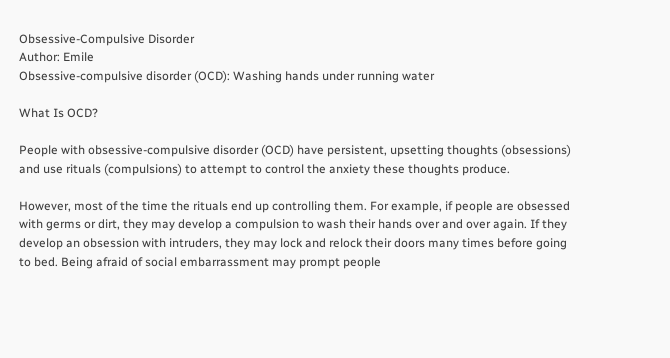Obsessive-Compulsive Disorder
Author: Emile
Obsessive-compulsive disorder (OCD): Washing hands under running water

What Is OCD?

People with obsessive-compulsive disorder (OCD) have persistent, upsetting thoughts (obsessions) and use rituals (compulsions) to attempt to control the anxiety these thoughts produce.

However, most of the time the rituals end up controlling them. For example, if people are obsessed with germs or dirt, they may develop a compulsion to wash their hands over and over again. If they develop an obsession with intruders, they may lock and relock their doors many times before going to bed. Being afraid of social embarrassment may prompt people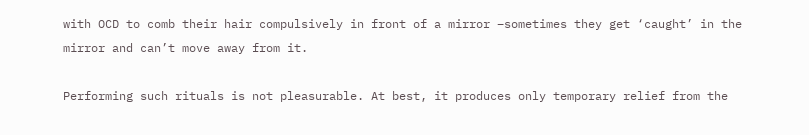with OCD to comb their hair compulsively in front of a mirror –sometimes they get ‘caught’ in the mirror and can’t move away from it.

Performing such rituals is not pleasurable. At best, it produces only temporary relief from the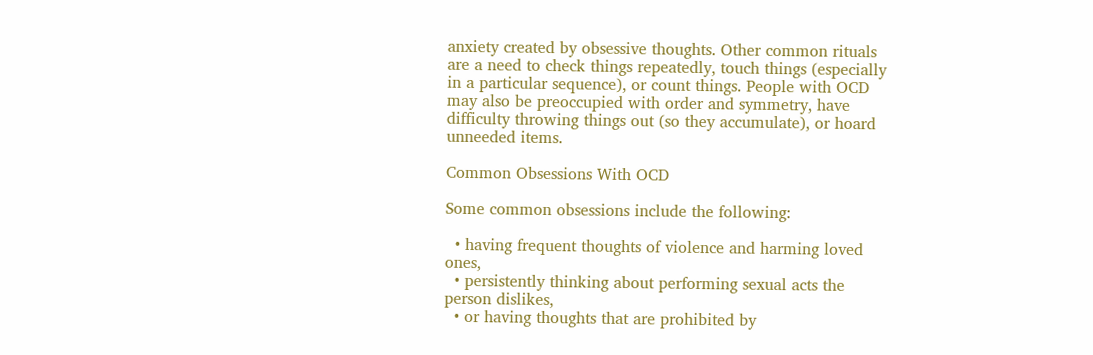anxiety created by obsessive thoughts. Other common rituals are a need to check things repeatedly, touch things (especially in a particular sequence), or count things. People with OCD may also be preoccupied with order and symmetry, have difficulty throwing things out (so they accumulate), or hoard unneeded items.

Common Obsessions With OCD

Some common obsessions include the following:

  • having frequent thoughts of violence and harming loved ones,
  • persistently thinking about performing sexual acts the person dislikes,
  • or having thoughts that are prohibited by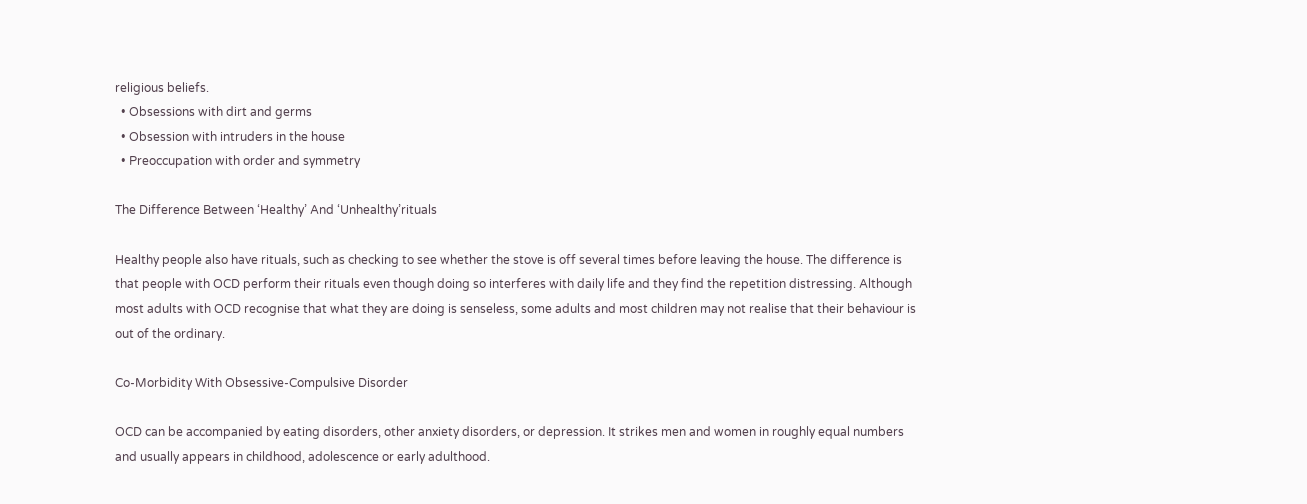religious beliefs.
  • Obsessions with dirt and germs
  • Obsession with intruders in the house
  • Preoccupation with order and symmetry

The Difference Between ‘Healthy’ And ‘Unhealthy’rituals

Healthy people also have rituals, such as checking to see whether the stove is off several times before leaving the house. The difference is that people with OCD perform their rituals even though doing so interferes with daily life and they find the repetition distressing. Although most adults with OCD recognise that what they are doing is senseless, some adults and most children may not realise that their behaviour is out of the ordinary.

Co-Morbidity With Obsessive-Compulsive Disorder

OCD can be accompanied by eating disorders, other anxiety disorders, or depression. It strikes men and women in roughly equal numbers and usually appears in childhood, adolescence or early adulthood.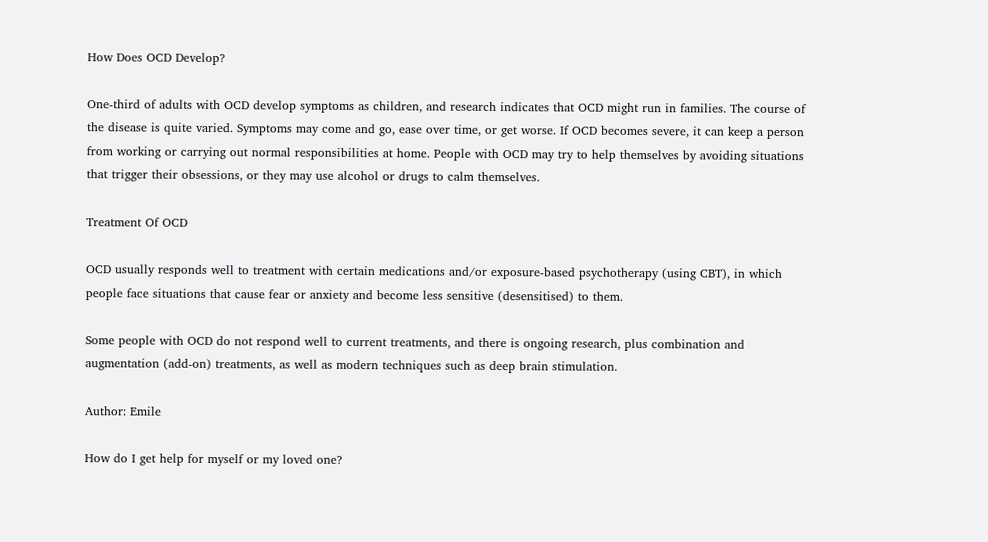How Does OCD Develop?

One-third of adults with OCD develop symptoms as children, and research indicates that OCD might run in families. The course of the disease is quite varied. Symptoms may come and go, ease over time, or get worse. If OCD becomes severe, it can keep a person from working or carrying out normal responsibilities at home. People with OCD may try to help themselves by avoiding situations that trigger their obsessions, or they may use alcohol or drugs to calm themselves.

Treatment Of OCD

OCD usually responds well to treatment with certain medications and/or exposure-based psychotherapy (using CBT), in which people face situations that cause fear or anxiety and become less sensitive (desensitised) to them.

Some people with OCD do not respond well to current treatments, and there is ongoing research, plus combination and augmentation (add-on) treatments, as well as modern techniques such as deep brain stimulation.

Author: Emile

How do I get help for myself or my loved one?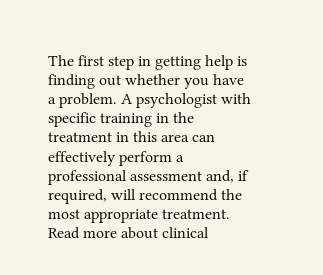The first step in getting help is finding out whether you have a problem. A psychologist with specific training in the treatment in this area can effectively perform a professional assessment and, if required, will recommend the most appropriate treatment. Read more about clinical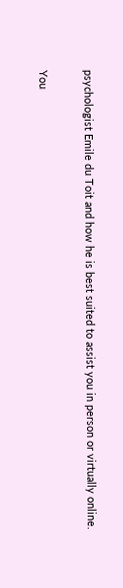psychologist Emile du Toit and how he is best suited to assist you in person or virtually online.

You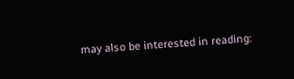may also be interested in reading: